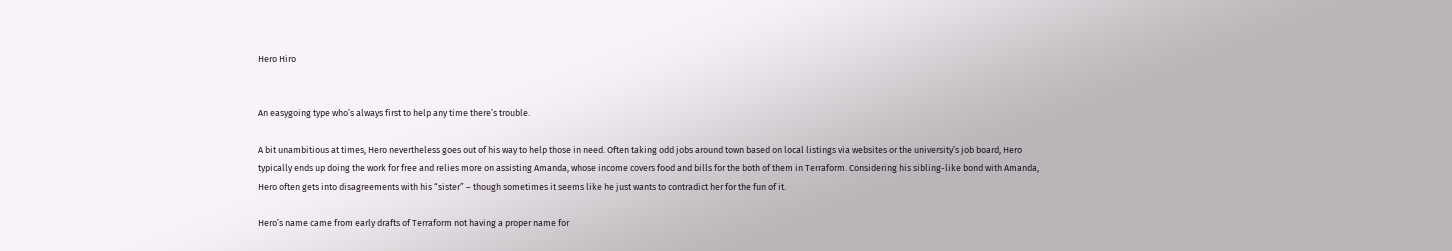Hero Hiro


An easygoing type who’s always first to help any time there’s trouble.

A bit unambitious at times, Hero nevertheless goes out of his way to help those in need. Often taking odd jobs around town based on local listings via websites or the university’s job board, Hero typically ends up doing the work for free and relies more on assisting Amanda, whose income covers food and bills for the both of them in Terraform. Considering his sibling-like bond with Amanda, Hero often gets into disagreements with his “sister” – though sometimes it seems like he just wants to contradict her for the fun of it.

Hero’s name came from early drafts of Terraform not having a proper name for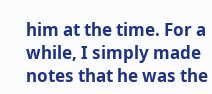him at the time. For a while, I simply made notes that he was the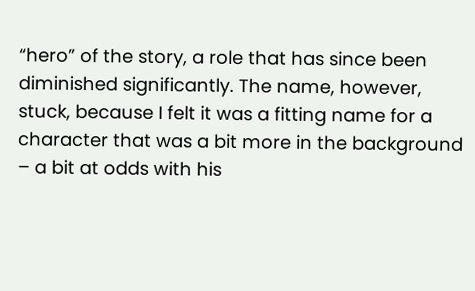“hero” of the story, a role that has since been diminished significantly. The name, however, stuck, because I felt it was a fitting name for a character that was a bit more in the background – a bit at odds with his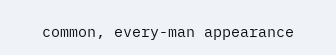common, every-man appearance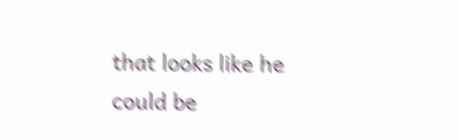that looks like he could be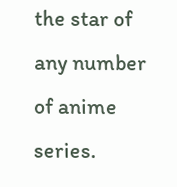the star of any number of anime series.